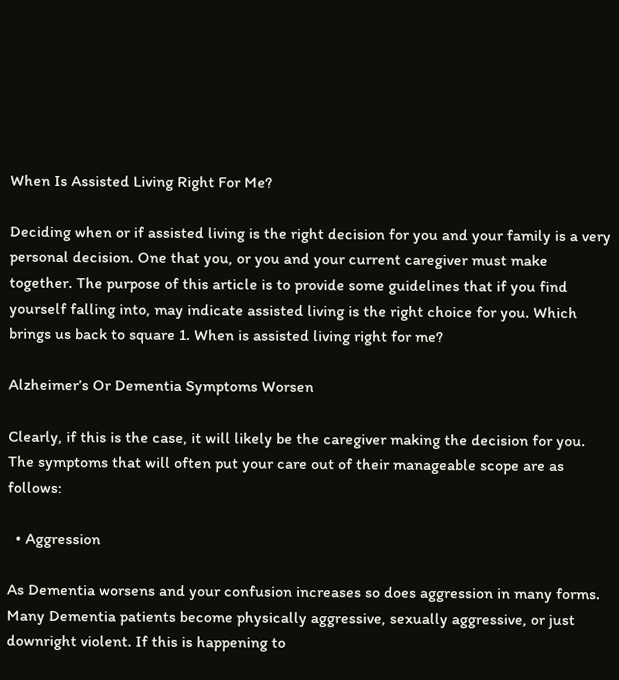When Is Assisted Living Right For Me?

Deciding when or if assisted living is the right decision for you and your family is a very personal decision. One that you, or you and your current caregiver must make together. The purpose of this article is to provide some guidelines that if you find yourself falling into, may indicate assisted living is the right choice for you. Which brings us back to square 1. When is assisted living right for me?

Alzheimer’s Or Dementia Symptoms Worsen

Clearly, if this is the case, it will likely be the caregiver making the decision for you. The symptoms that will often put your care out of their manageable scope are as follows:

  • Aggression

As Dementia worsens and your confusion increases so does aggression in many forms. Many Dementia patients become physically aggressive, sexually aggressive, or just downright violent. If this is happening to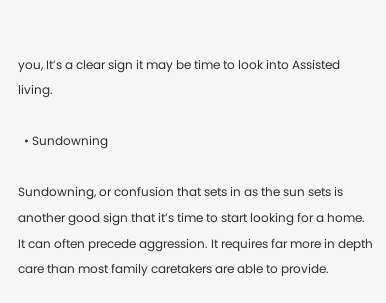you, It’s a clear sign it may be time to look into Assisted living.

  • Sundowning

Sundowning, or confusion that sets in as the sun sets is another good sign that it’s time to start looking for a home. It can often precede aggression. It requires far more in depth care than most family caretakers are able to provide.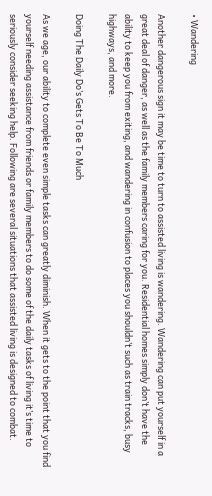• Wandering

Another dangerous sign it may be time to turn to assisted living is wandering. Wandering can put yourself in a great deal of danger, as well as the family members caring for you. Residential homes simply don’t have the ability to keep you from exiting, and wandering in confusion to places you shouldn’t such as train tracks, busy highways, and more.

Doing The Daily Do’s Gets To Be To Much

As we age, our ability to complete even simple tasks can greatly diminish. When it gets to the point that you find yourself needing assistance from friends or family members to do some of the daily tasks of living it’s time to seriously consider seeking help. Following are several situations that assisted living is designed to combat.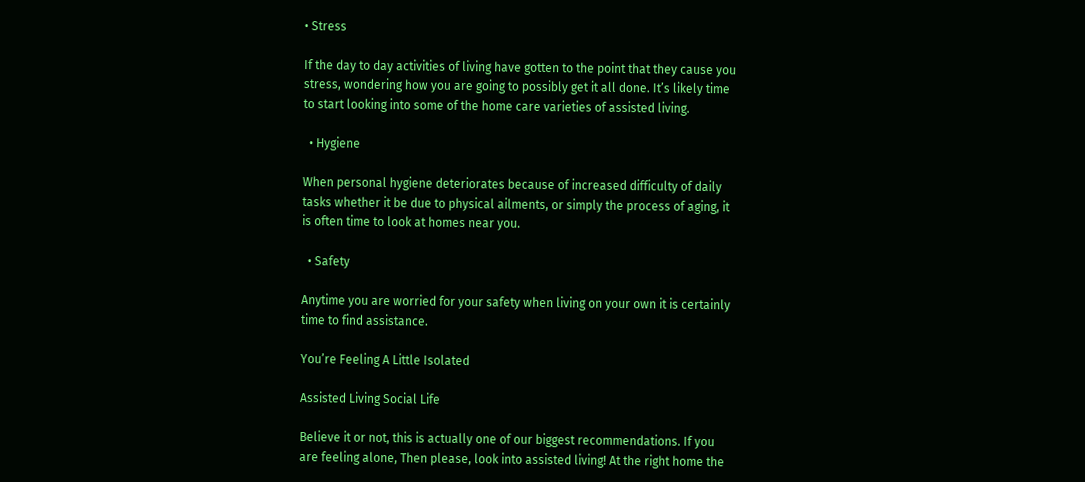• Stress

If the day to day activities of living have gotten to the point that they cause you stress, wondering how you are going to possibly get it all done. It’s likely time to start looking into some of the home care varieties of assisted living.

  • Hygiene

When personal hygiene deteriorates because of increased difficulty of daily tasks whether it be due to physical ailments, or simply the process of aging, it is often time to look at homes near you.

  • Safety

Anytime you are worried for your safety when living on your own it is certainly time to find assistance.

You’re Feeling A Little Isolated

Assisted Living Social Life

Believe it or not, this is actually one of our biggest recommendations. If you are feeling alone, Then please, look into assisted living! At the right home the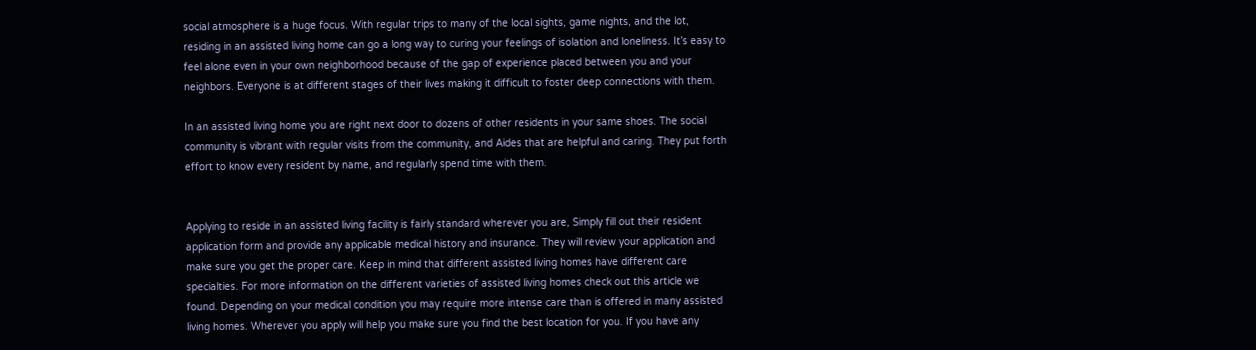social atmosphere is a huge focus. With regular trips to many of the local sights, game nights, and the lot, residing in an assisted living home can go a long way to curing your feelings of isolation and loneliness. It’s easy to feel alone even in your own neighborhood because of the gap of experience placed between you and your neighbors. Everyone is at different stages of their lives making it difficult to foster deep connections with them.

In an assisted living home you are right next door to dozens of other residents in your same shoes. The social community is vibrant with regular visits from the community, and Aides that are helpful and caring. They put forth effort to know every resident by name, and regularly spend time with them.


Applying to reside in an assisted living facility is fairly standard wherever you are, Simply fill out their resident application form and provide any applicable medical history and insurance. They will review your application and make sure you get the proper care. Keep in mind that different assisted living homes have different care specialties. For more information on the different varieties of assisted living homes check out this article we found. Depending on your medical condition you may require more intense care than is offered in many assisted living homes. Wherever you apply will help you make sure you find the best location for you. If you have any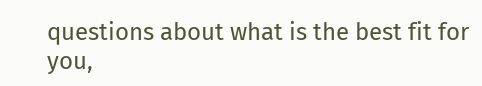questions about what is the best fit for you,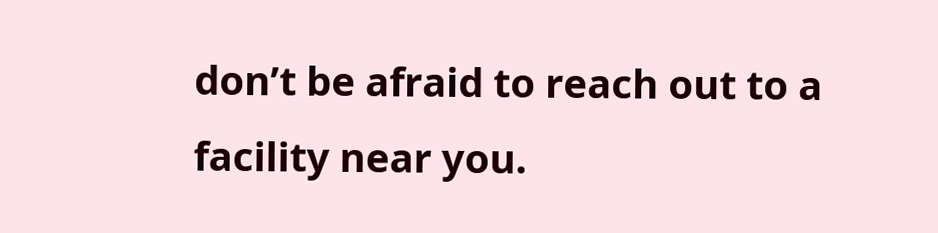don’t be afraid to reach out to a facility near you.